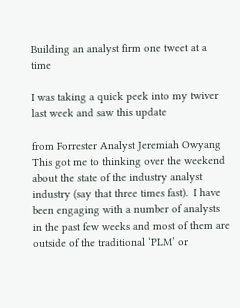Building an analyst firm one tweet at a time

I was taking a quick peek into my twiver last week and saw this update

from Forrester Analyst Jeremiah Owyang
This got me to thinking over the weekend about the state of the industry analyst industry (say that three times fast).  I have been engaging with a number of analysts in the past few weeks and most of them are outside of the traditional ‘PLM’ or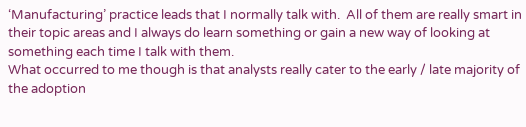‘Manufacturing’ practice leads that I normally talk with.  All of them are really smart in their topic areas and I always do learn something or gain a new way of looking at something each time I talk with them.
What occurred to me though is that analysts really cater to the early / late majority of the adoption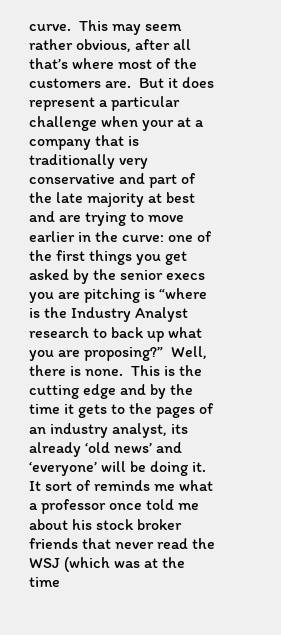curve.  This may seem rather obvious, after all that’s where most of the customers are.  But it does represent a particular challenge when your at a company that is traditionally very conservative and part of the late majority at best and are trying to move earlier in the curve: one of the first things you get asked by the senior execs you are pitching is “where is the Industry Analyst research to back up what you are proposing?”  Well, there is none.  This is the cutting edge and by the time it gets to the pages of an industry analyst, its already ‘old news’ and ‘everyone’ will be doing it.  It sort of reminds me what a professor once told me about his stock broker friends that never read the WSJ (which was at the time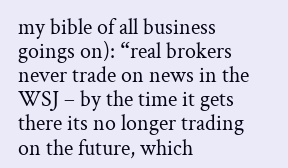my bible of all business goings on): “real brokers never trade on news in the WSJ – by the time it gets there its no longer trading on the future, which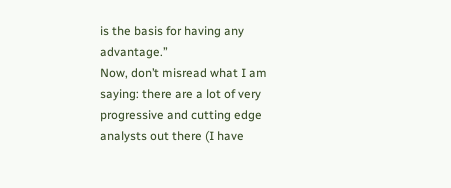is the basis for having any advantage.”
Now, don’t misread what I am saying: there are a lot of very progressive and cutting edge analysts out there (I have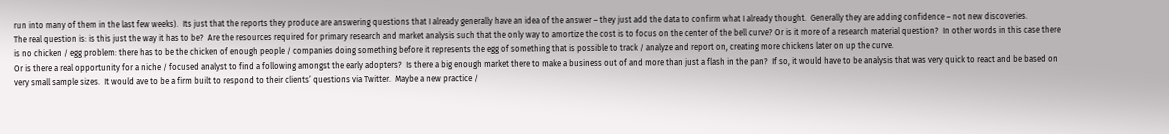run into many of them in the last few weeks).  Its just that the reports they produce are answering questions that I already generally have an idea of the answer – they just add the data to confirm what I already thought.  Generally they are adding confidence – not new discoveries.
The real question is: is this just the way it has to be?  Are the resources required for primary research and market analysis such that the only way to amortize the cost is to focus on the center of the bell curve? Or is it more of a research material question?  In other words in this case there is no chicken / egg problem: there has to be the chicken of enough people / companies doing something before it represents the egg of something that is possible to track / analyze and report on, creating more chickens later on up the curve.
Or is there a real opportunity for a niche / focused analyst to find a following amongst the early adopters?  Is there a big enough market there to make a business out of and more than just a flash in the pan?  If so, it would have to be analysis that was very quick to react and be based on very small sample sizes.  It would ave to be a firm built to respond to their clients’ questions via Twitter.  Maybe a new practice /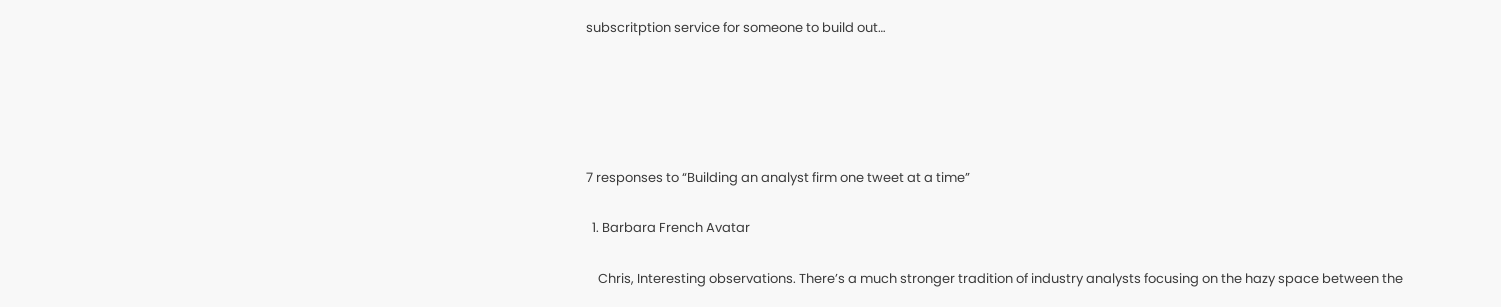subscritption service for someone to build out…





7 responses to “Building an analyst firm one tweet at a time”

  1. Barbara French Avatar

    Chris, Interesting observations. There’s a much stronger tradition of industry analysts focusing on the hazy space between the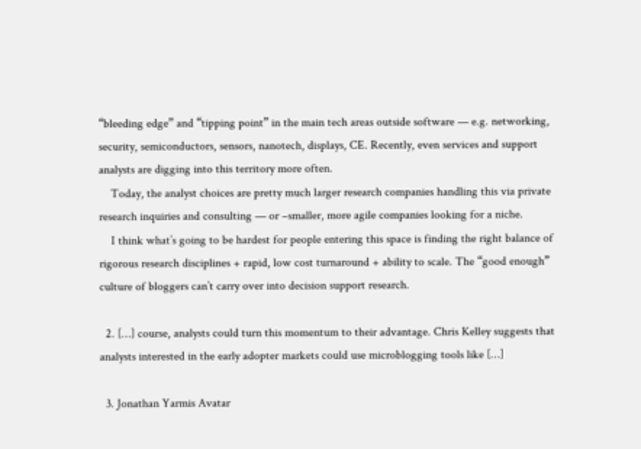“bleeding edge” and “tipping point” in the main tech areas outside software — e.g. networking, security, semiconductors, sensors, nanotech, displays, CE. Recently, even services and support analysts are digging into this territory more often.
    Today, the analyst choices are pretty much larger research companies handling this via private research inquiries and consulting — or –smaller, more agile companies looking for a niche.
    I think what’s going to be hardest for people entering this space is finding the right balance of rigorous research disciplines + rapid, low cost turnaround + ability to scale. The “good enough” culture of bloggers can’t carry over into decision support research.

  2. […] course, analysts could turn this momentum to their advantage. Chris Kelley suggests that analysts interested in the early adopter markets could use microblogging tools like […]

  3. Jonathan Yarmis Avatar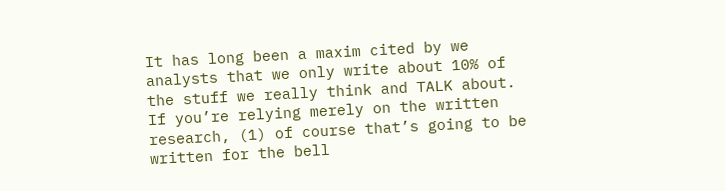It has long been a maxim cited by we analysts that we only write about 10% of the stuff we really think and TALK about. If you’re relying merely on the written research, (1) of course that’s going to be written for the bell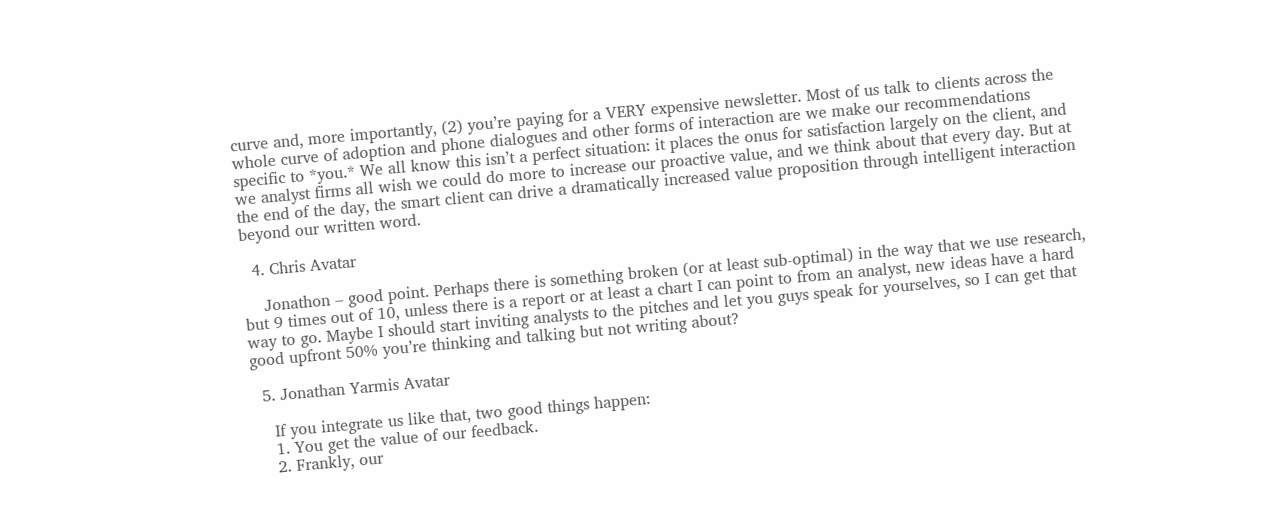curve and, more importantly, (2) you’re paying for a VERY expensive newsletter. Most of us talk to clients across the whole curve of adoption and phone dialogues and other forms of interaction are we make our recommendations specific to *you.* We all know this isn’t a perfect situation: it places the onus for satisfaction largely on the client, and we analyst firms all wish we could do more to increase our proactive value, and we think about that every day. But at the end of the day, the smart client can drive a dramatically increased value proposition through intelligent interaction beyond our written word.

  4. Chris Avatar

    Jonathon – good point. Perhaps there is something broken (or at least sub-optimal) in the way that we use research, but 9 times out of 10, unless there is a report or at least a chart I can point to from an analyst, new ideas have a hard way to go. Maybe I should start inviting analysts to the pitches and let you guys speak for yourselves, so I can get that good upfront 50% you’re thinking and talking but not writing about?

  5. Jonathan Yarmis Avatar

    If you integrate us like that, two good things happen:
    1. You get the value of our feedback.
    2. Frankly, our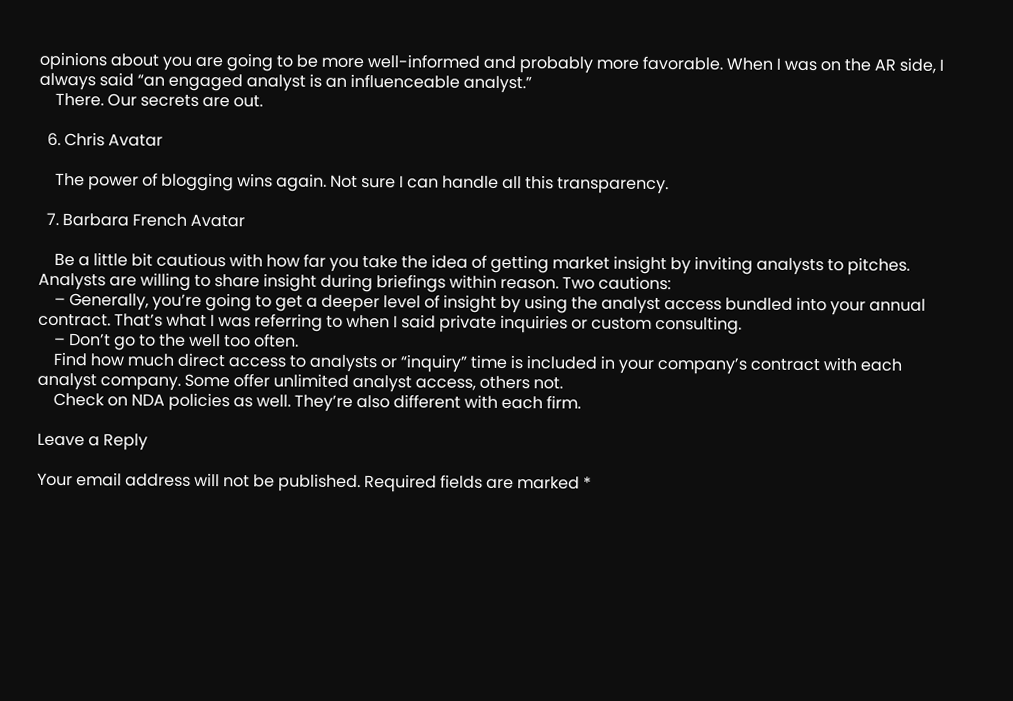opinions about you are going to be more well-informed and probably more favorable. When I was on the AR side, I always said “an engaged analyst is an influenceable analyst.”
    There. Our secrets are out.

  6. Chris Avatar

    The power of blogging wins again. Not sure I can handle all this transparency.

  7. Barbara French Avatar

    Be a little bit cautious with how far you take the idea of getting market insight by inviting analysts to pitches. Analysts are willing to share insight during briefings within reason. Two cautions:
    – Generally, you’re going to get a deeper level of insight by using the analyst access bundled into your annual contract. That’s what I was referring to when I said private inquiries or custom consulting.
    – Don’t go to the well too often.
    Find how much direct access to analysts or “inquiry” time is included in your company’s contract with each analyst company. Some offer unlimited analyst access, others not.
    Check on NDA policies as well. They’re also different with each firm.

Leave a Reply

Your email address will not be published. Required fields are marked *